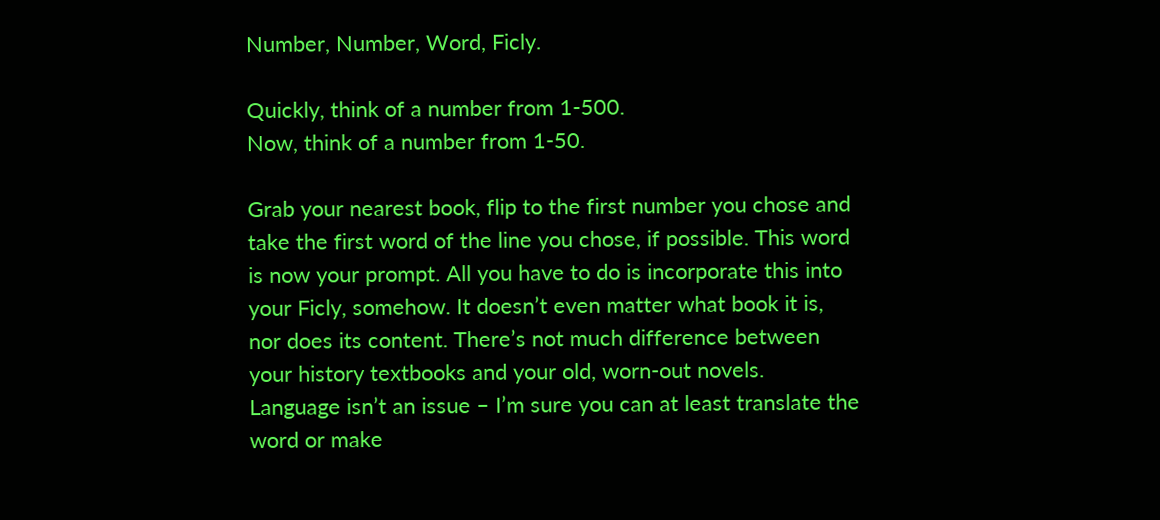Number, Number, Word, Ficly.

Quickly, think of a number from 1-500.
Now, think of a number from 1-50.

Grab your nearest book, flip to the first number you chose and take the first word of the line you chose, if possible. This word is now your prompt. All you have to do is incorporate this into your Ficly, somehow. It doesn’t even matter what book it is, nor does its content. There’s not much difference between your history textbooks and your old, worn-out novels. Language isn’t an issue – I’m sure you can at least translate the word or make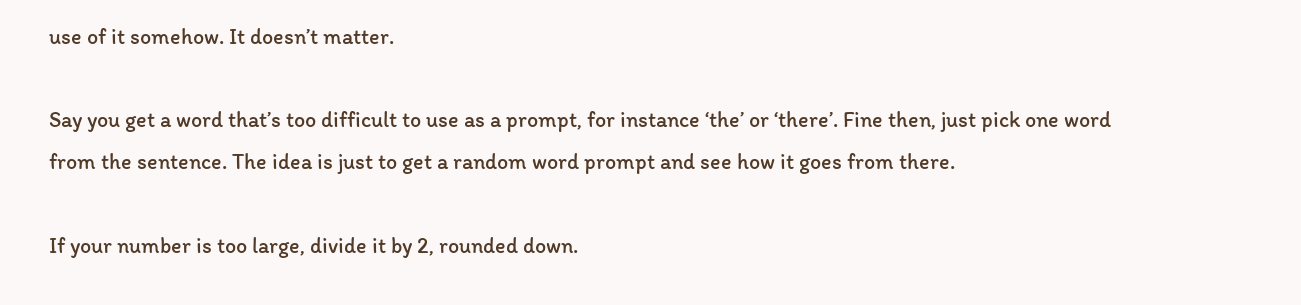use of it somehow. It doesn’t matter.

Say you get a word that’s too difficult to use as a prompt, for instance ‘the’ or ‘there’. Fine then, just pick one word from the sentence. The idea is just to get a random word prompt and see how it goes from there.

If your number is too large, divide it by 2, rounded down.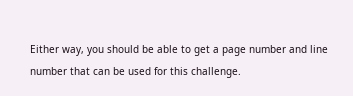Either way, you should be able to get a page number and line number that can be used for this challenge.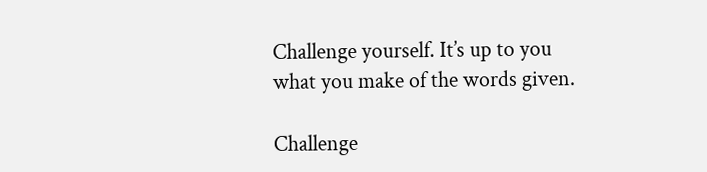Challenge yourself. It’s up to you what you make of the words given.

Challenge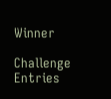Winner

Challenge Entries